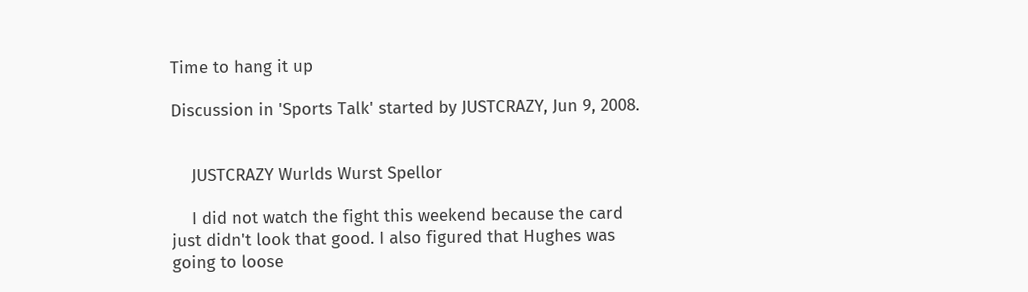Time to hang it up

Discussion in 'Sports Talk' started by JUSTCRAZY, Jun 9, 2008.


    JUSTCRAZY Wurlds Wurst Spellor

    I did not watch the fight this weekend because the card just didn't look that good. I also figured that Hughes was going to loose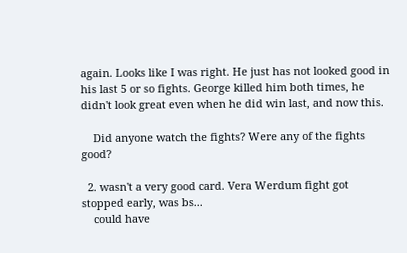again. Looks like I was right. He just has not looked good in his last 5 or so fights. George killed him both times, he didn't look great even when he did win last, and now this.

    Did anyone watch the fights? Were any of the fights good?

  2. wasn't a very good card. Vera Werdum fight got stopped early, was bs...
    could have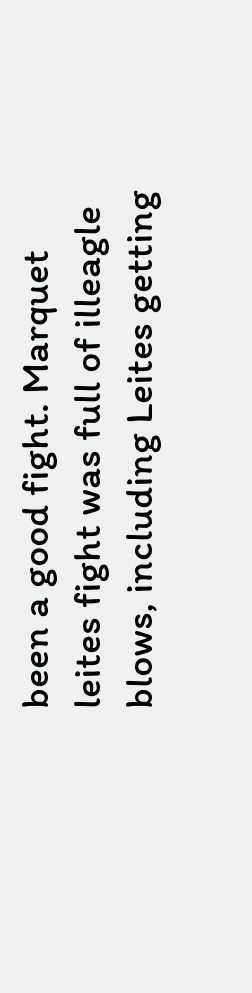been a good fight. Marquet leites fight was full of illeagle blows, including Leites getting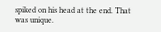spiked on his head at the end. That was unique.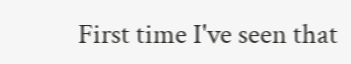First time I've seen that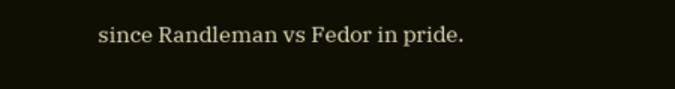since Randleman vs Fedor in pride.